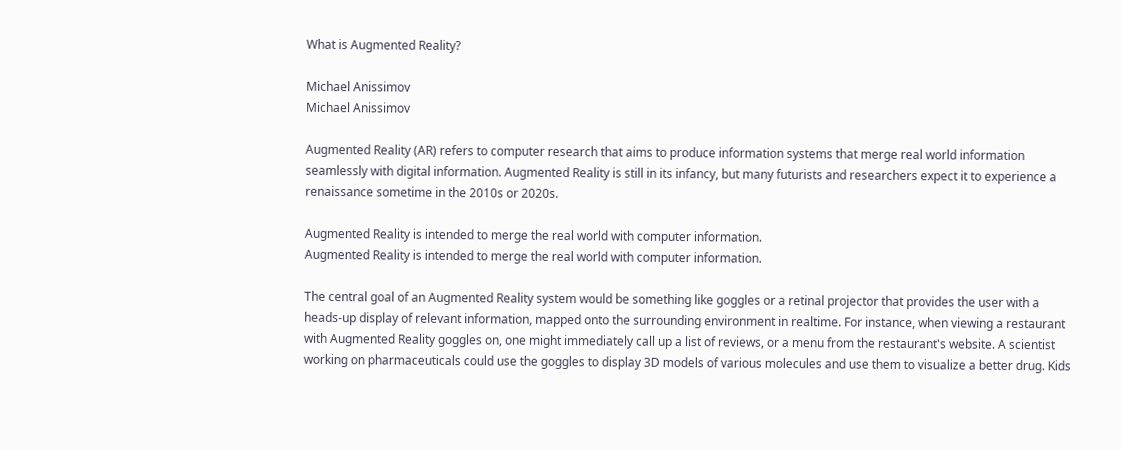What is Augmented Reality?

Michael Anissimov
Michael Anissimov

Augmented Reality (AR) refers to computer research that aims to produce information systems that merge real world information seamlessly with digital information. Augmented Reality is still in its infancy, but many futurists and researchers expect it to experience a renaissance sometime in the 2010s or 2020s.

Augmented Reality is intended to merge the real world with computer information.
Augmented Reality is intended to merge the real world with computer information.

The central goal of an Augmented Reality system would be something like goggles or a retinal projector that provides the user with a heads-up display of relevant information, mapped onto the surrounding environment in realtime. For instance, when viewing a restaurant with Augmented Reality goggles on, one might immediately call up a list of reviews, or a menu from the restaurant's website. A scientist working on pharmaceuticals could use the goggles to display 3D models of various molecules and use them to visualize a better drug. Kids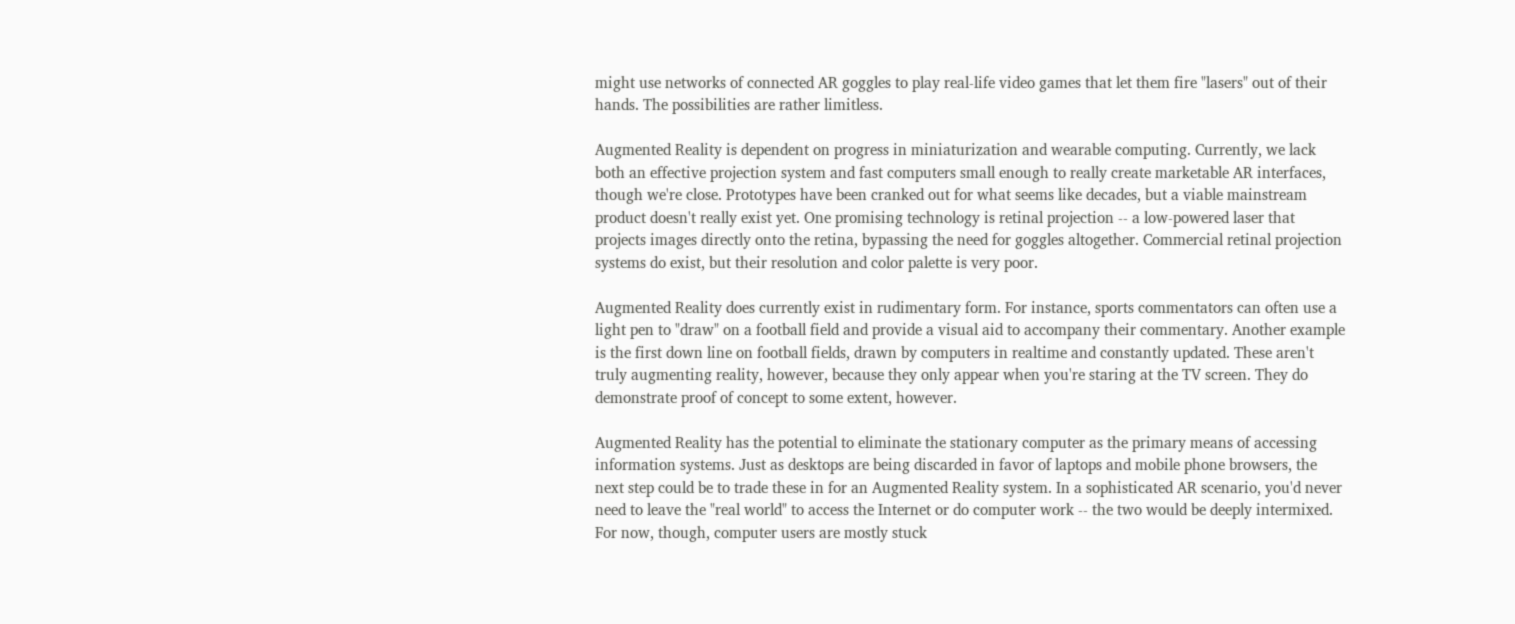might use networks of connected AR goggles to play real-life video games that let them fire "lasers" out of their hands. The possibilities are rather limitless.

Augmented Reality is dependent on progress in miniaturization and wearable computing. Currently, we lack both an effective projection system and fast computers small enough to really create marketable AR interfaces, though we're close. Prototypes have been cranked out for what seems like decades, but a viable mainstream product doesn't really exist yet. One promising technology is retinal projection -- a low-powered laser that projects images directly onto the retina, bypassing the need for goggles altogether. Commercial retinal projection systems do exist, but their resolution and color palette is very poor.

Augmented Reality does currently exist in rudimentary form. For instance, sports commentators can often use a light pen to "draw" on a football field and provide a visual aid to accompany their commentary. Another example is the first down line on football fields, drawn by computers in realtime and constantly updated. These aren't truly augmenting reality, however, because they only appear when you're staring at the TV screen. They do demonstrate proof of concept to some extent, however.

Augmented Reality has the potential to eliminate the stationary computer as the primary means of accessing information systems. Just as desktops are being discarded in favor of laptops and mobile phone browsers, the next step could be to trade these in for an Augmented Reality system. In a sophisticated AR scenario, you'd never need to leave the "real world" to access the Internet or do computer work -- the two would be deeply intermixed. For now, though, computer users are mostly stuck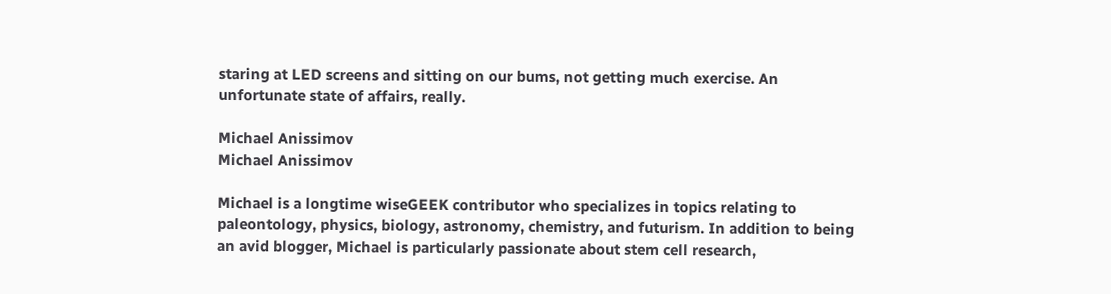staring at LED screens and sitting on our bums, not getting much exercise. An unfortunate state of affairs, really.

Michael Anissimov
Michael Anissimov

Michael is a longtime wiseGEEK contributor who specializes in topics relating to paleontology, physics, biology, astronomy, chemistry, and futurism. In addition to being an avid blogger, Michael is particularly passionate about stem cell research,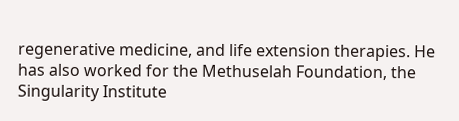regenerative medicine, and life extension therapies. He has also worked for the Methuselah Foundation, the Singularity Institute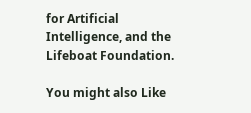for Artificial Intelligence, and the Lifeboat Foundation.

You might also Like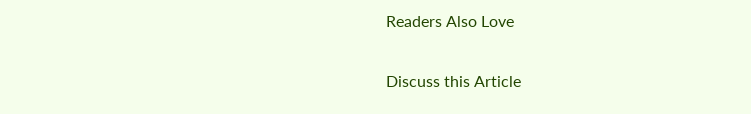Readers Also Love

Discuss this Article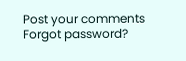Post your comments
Forgot password?